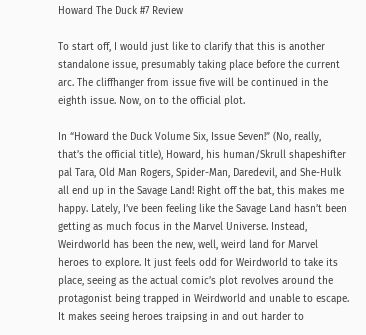Howard The Duck #7 Review

To start off, I would just like to clarify that this is another standalone issue, presumably taking place before the current arc. The cliffhanger from issue five will be continued in the eighth issue. Now, on to the official plot.

In “Howard the Duck Volume Six, Issue Seven!” (No, really, that’s the official title), Howard, his human/Skrull shapeshifter pal Tara, Old Man Rogers, Spider-Man, Daredevil, and She-Hulk all end up in the Savage Land! Right off the bat, this makes me happy. Lately, I’ve been feeling like the Savage Land hasn’t been getting as much focus in the Marvel Universe. Instead, Weirdworld has been the new, well, weird land for Marvel heroes to explore. It just feels odd for Weirdworld to take its place, seeing as the actual comic’s plot revolves around the protagonist being trapped in Weirdworld and unable to escape. It makes seeing heroes traipsing in and out harder to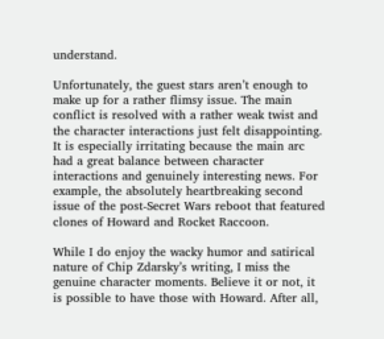understand.

Unfortunately, the guest stars aren’t enough to make up for a rather flimsy issue. The main conflict is resolved with a rather weak twist and the character interactions just felt disappointing. It is especially irritating because the main arc had a great balance between character interactions and genuinely interesting news. For example, the absolutely heartbreaking second issue of the post-Secret Wars reboot that featured clones of Howard and Rocket Raccoon.

While I do enjoy the wacky humor and satirical nature of Chip Zdarsky’s writing, I miss the genuine character moments. Believe it or not, it is possible to have those with Howard. After all,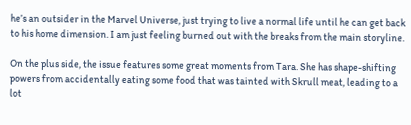he’s an outsider in the Marvel Universe, just trying to live a normal life until he can get back to his home dimension. I am just feeling burned out with the breaks from the main storyline.

On the plus side, the issue features some great moments from Tara. She has shape-shifting powers from accidentally eating some food that was tainted with Skrull meat, leading to a lot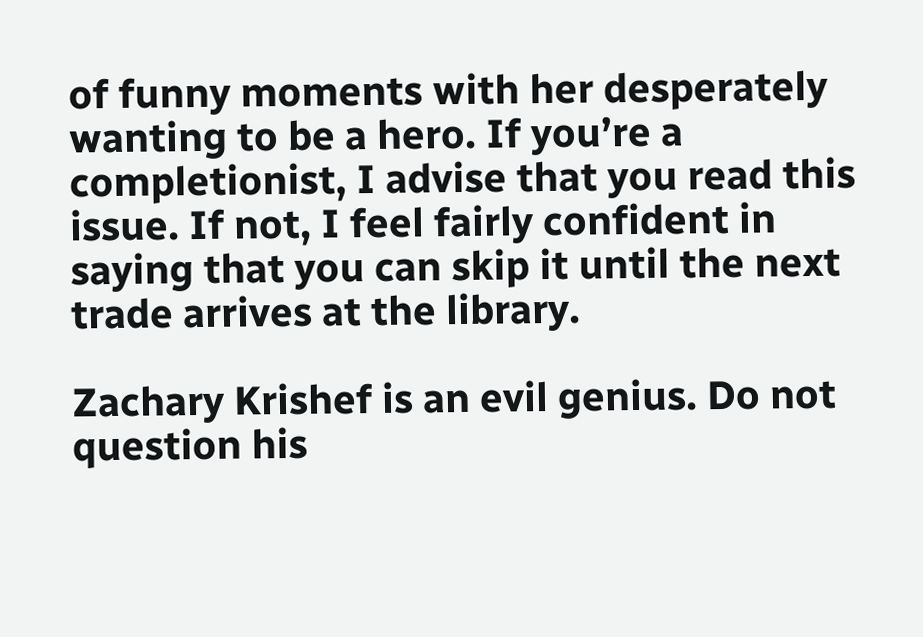of funny moments with her desperately wanting to be a hero. If you’re a completionist, I advise that you read this issue. If not, I feel fairly confident in saying that you can skip it until the next trade arrives at the library.

Zachary Krishef is an evil genius. Do not question his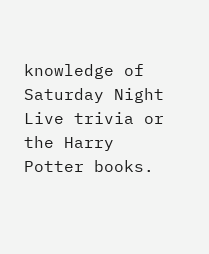knowledge of Saturday Night Live trivia or the Harry Potter books.